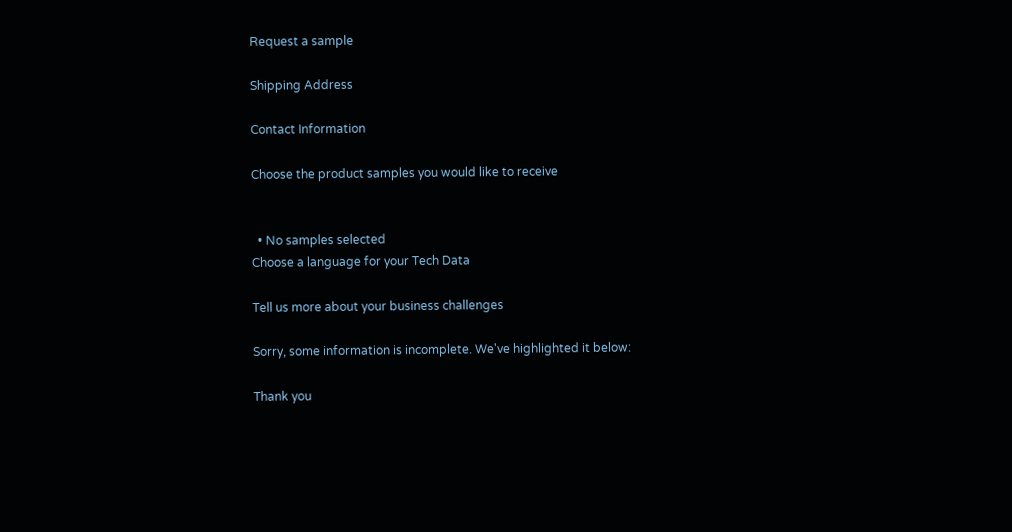Request a sample

Shipping Address

Contact Information

Choose the product samples you would like to receive


  • No samples selected
Choose a language for your Tech Data

Tell us more about your business challenges

Sorry, some information is incomplete. We've highlighted it below:

Thank you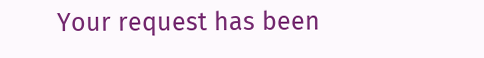Your request has been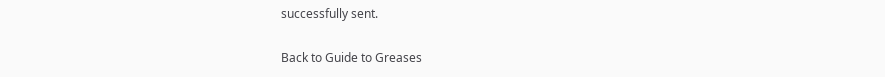successfully sent.

Back to Guide to Greases